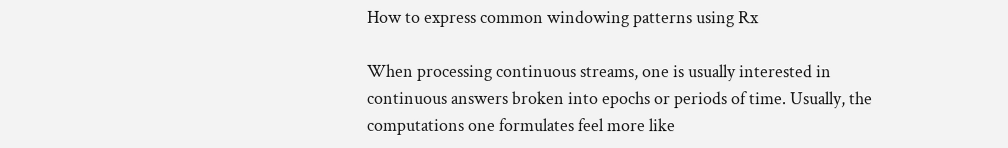How to express common windowing patterns using Rx

When processing continuous streams, one is usually interested in continuous answers broken into epochs or periods of time. Usually, the computations one formulates feel more like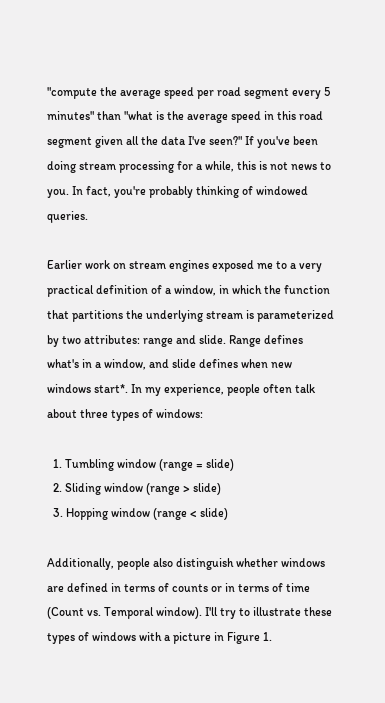"compute the average speed per road segment every 5 minutes" than "what is the average speed in this road segment given all the data I've seen?" If you've been doing stream processing for a while, this is not news to you. In fact, you're probably thinking of windowed queries.

Earlier work on stream engines exposed me to a very practical definition of a window, in which the function that partitions the underlying stream is parameterized by two attributes: range and slide. Range defines what's in a window, and slide defines when new windows start*. In my experience, people often talk about three types of windows:

  1. Tumbling window (range = slide)
  2. Sliding window (range > slide)
  3. Hopping window (range < slide)

Additionally, people also distinguish whether windows are defined in terms of counts or in terms of time (Count vs. Temporal window). I'll try to illustrate these types of windows with a picture in Figure 1.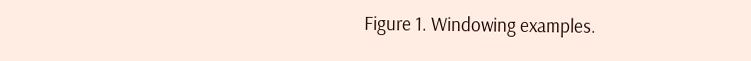Figure 1. Windowing examples.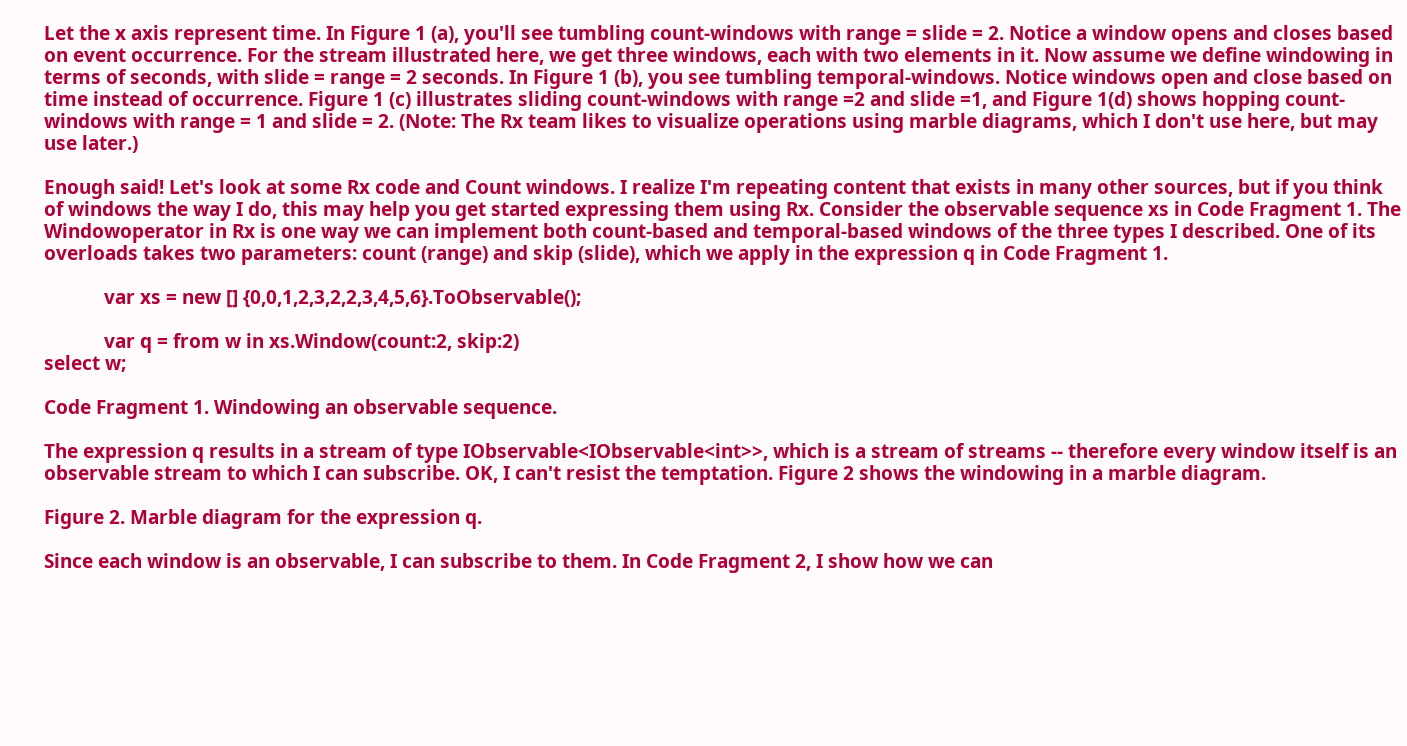Let the x axis represent time. In Figure 1 (a), you'll see tumbling count-windows with range = slide = 2. Notice a window opens and closes based on event occurrence. For the stream illustrated here, we get three windows, each with two elements in it. Now assume we define windowing in terms of seconds, with slide = range = 2 seconds. In Figure 1 (b), you see tumbling temporal-windows. Notice windows open and close based on time instead of occurrence. Figure 1 (c) illustrates sliding count-windows with range =2 and slide =1, and Figure 1(d) shows hopping count-windows with range = 1 and slide = 2. (Note: The Rx team likes to visualize operations using marble diagrams, which I don't use here, but may use later.)

Enough said! Let's look at some Rx code and Count windows. I realize I'm repeating content that exists in many other sources, but if you think of windows the way I do, this may help you get started expressing them using Rx. Consider the observable sequence xs in Code Fragment 1. The Windowoperator in Rx is one way we can implement both count-based and temporal-based windows of the three types I described. One of its overloads takes two parameters: count (range) and skip (slide), which we apply in the expression q in Code Fragment 1.

            var xs = new [] {0,0,1,2,3,2,2,3,4,5,6}.ToObservable();

            var q = from w in xs.Window(count:2, skip:2)
select w;

Code Fragment 1. Windowing an observable sequence.

The expression q results in a stream of type IObservable<IObservable<int>>, which is a stream of streams -- therefore every window itself is an observable stream to which I can subscribe. OK, I can't resist the temptation. Figure 2 shows the windowing in a marble diagram.

Figure 2. Marble diagram for the expression q.

Since each window is an observable, I can subscribe to them. In Code Fragment 2, I show how we can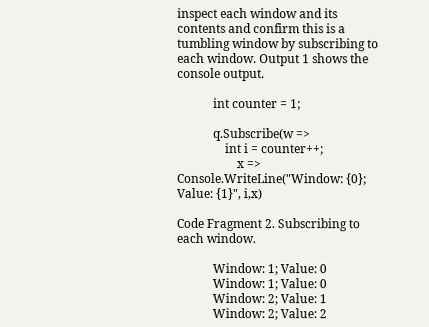inspect each window and its contents and confirm this is a tumbling window by subscribing to each window. Output 1 shows the console output.

            int counter = 1;

            q.Subscribe(w =>
                int i = counter++;
                    x => Console.WriteLine("Window: {0}; Value: {1}", i,x)

Code Fragment 2. Subscribing to each window.

            Window: 1; Value: 0
            Window: 1; Value: 0
            Window: 2; Value: 1
            Window: 2; Value: 2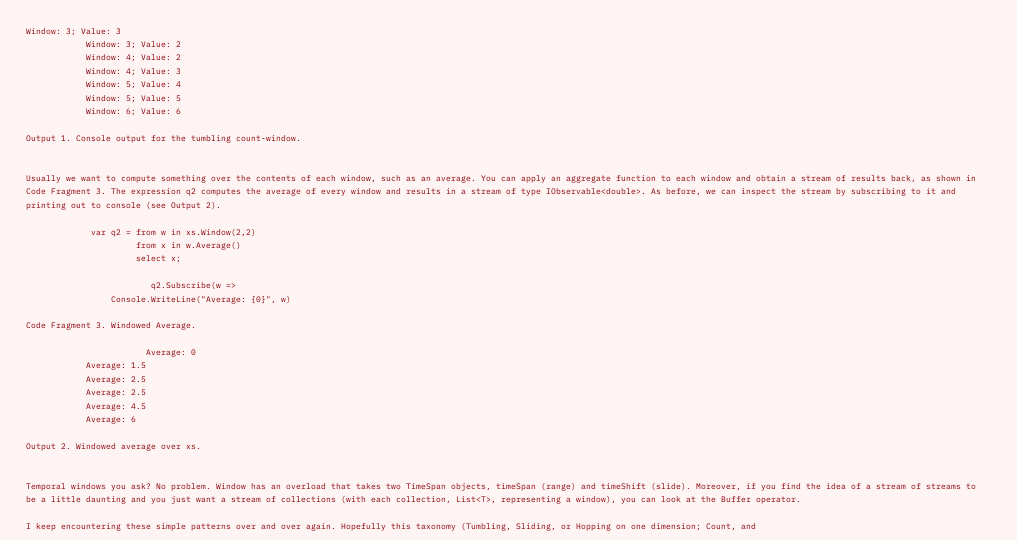Window: 3; Value: 3
            Window: 3; Value: 2
            Window: 4; Value: 2
            Window: 4; Value: 3
            Window: 5; Value: 4
            Window: 5; Value: 5
            Window: 6; Value: 6

Output 1. Console output for the tumbling count-window.


Usually we want to compute something over the contents of each window, such as an average. You can apply an aggregate function to each window and obtain a stream of results back, as shown in Code Fragment 3. The expression q2 computes the average of every window and results in a stream of type IObservable<double>. As before, we can inspect the stream by subscribing to it and printing out to console (see Output 2).

             var q2 = from w in xs.Window(2,2)
                      from x in w.Average()
                      select x;

                         q2.Subscribe(w =>
                 Console.WriteLine("Average: {0}", w)

Code Fragment 3. Windowed Average.

                        Average: 0
            Average: 1.5
            Average: 2.5
            Average: 2.5
            Average: 4.5
            Average: 6

Output 2. Windowed average over xs.


Temporal windows you ask? No problem. Window has an overload that takes two TimeSpan objects, timeSpan (range) and timeShift (slide). Moreover, if you find the idea of a stream of streams to be a little daunting and you just want a stream of collections (with each collection, List<T>, representing a window), you can look at the Buffer operator.

I keep encountering these simple patterns over and over again. Hopefully this taxonomy (Tumbling, Sliding, or Hopping on one dimension; Count, and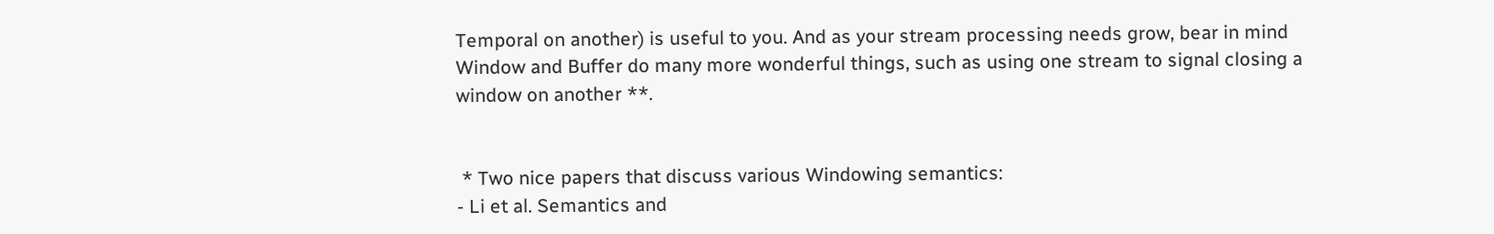Temporal on another) is useful to you. And as your stream processing needs grow, bear in mind Window and Buffer do many more wonderful things, such as using one stream to signal closing a window on another **.


 * Two nice papers that discuss various Windowing semantics:
- Li et al. Semantics and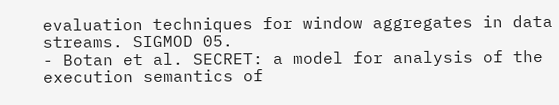evaluation techniques for window aggregates in data streams. SIGMOD 05.
- Botan et al. SECRET: a model for analysis of the execution semantics of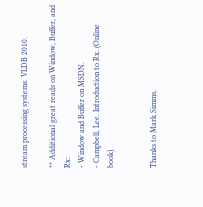stream processing systems. VLDB 2010.

** Additional great reads on Window, Buffer, and Rx:
- Window and Buffer on MSDN.
- Campbell, Lee. Introduction to Rx. (Online book)


Thanks to Mark Simms,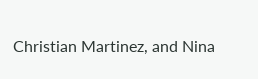Christian Martinez, and Nina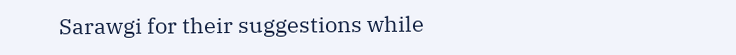Sarawgi for their suggestions while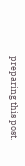preparing this post.